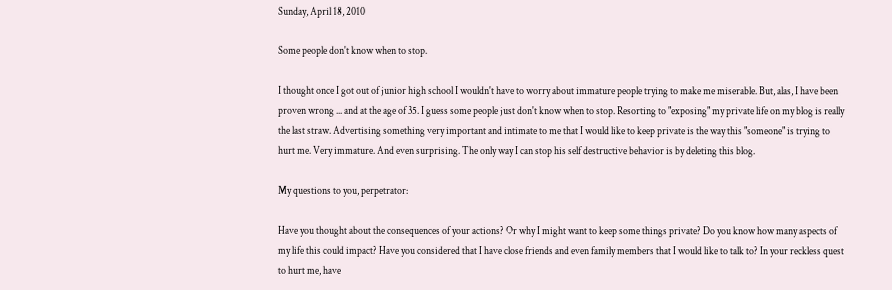Sunday, April 18, 2010

Some people don't know when to stop.

I thought once I got out of junior high school I wouldn't have to worry about immature people trying to make me miserable. But, alas, I have been proven wrong ... and at the age of 35. I guess some people just don't know when to stop. Resorting to "exposing" my private life on my blog is really the last straw. Advertising something very important and intimate to me that I would like to keep private is the way this "someone" is trying to hurt me. Very immature. And even surprising. The only way I can stop his self destructive behavior is by deleting this blog.

My questions to you, perpetrator:

Have you thought about the consequences of your actions? Or why I might want to keep some things private? Do you know how many aspects of my life this could impact? Have you considered that I have close friends and even family members that I would like to talk to? In your reckless quest to hurt me, have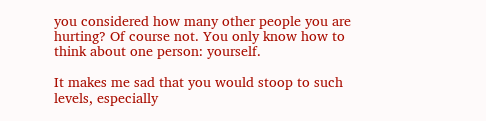you considered how many other people you are hurting? Of course not. You only know how to think about one person: yourself.

It makes me sad that you would stoop to such levels, especially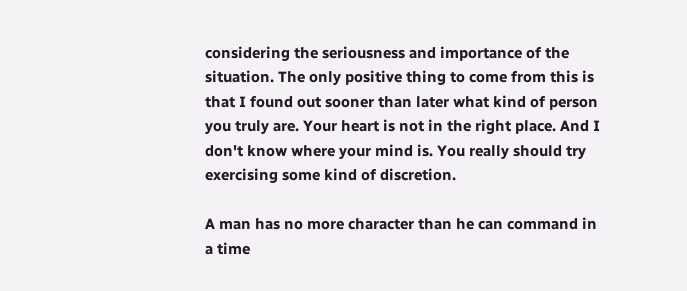considering the seriousness and importance of the situation. The only positive thing to come from this is that I found out sooner than later what kind of person you truly are. Your heart is not in the right place. And I don't know where your mind is. You really should try exercising some kind of discretion.

A man has no more character than he can command in a time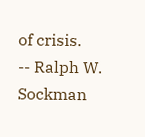of crisis.
-- Ralph W. Sockman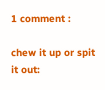1 comment :

chew it up or spit it out: